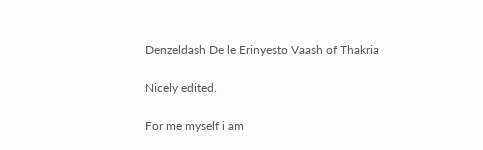Denzeldash De le Erinyesto Vaash of Thakria

Nicely edited.

For me myself i am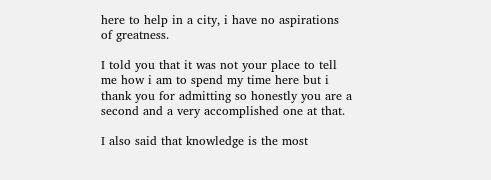here to help in a city, i have no aspirations of greatness.

I told you that it was not your place to tell me how i am to spend my time here but i thank you for admitting so honestly you are a second and a very accomplished one at that.

I also said that knowledge is the most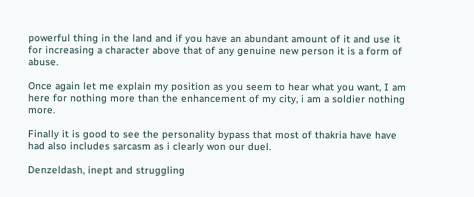powerful thing in the land and if you have an abundant amount of it and use it for increasing a character above that of any genuine new person it is a form of abuse.

Once again let me explain my position as you seem to hear what you want, I am here for nothing more than the enhancement of my city, i am a soldier nothing more.

Finally it is good to see the personality bypass that most of thakria have have had also includes sarcasm as i clearly won our duel.

Denzeldash, inept and struggling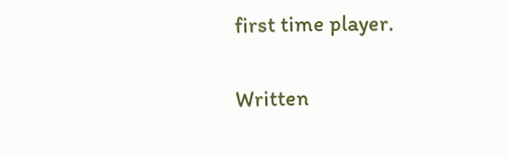first time player.

Written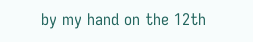by my hand on the 12th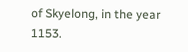of Skyelong, in the year 1153.